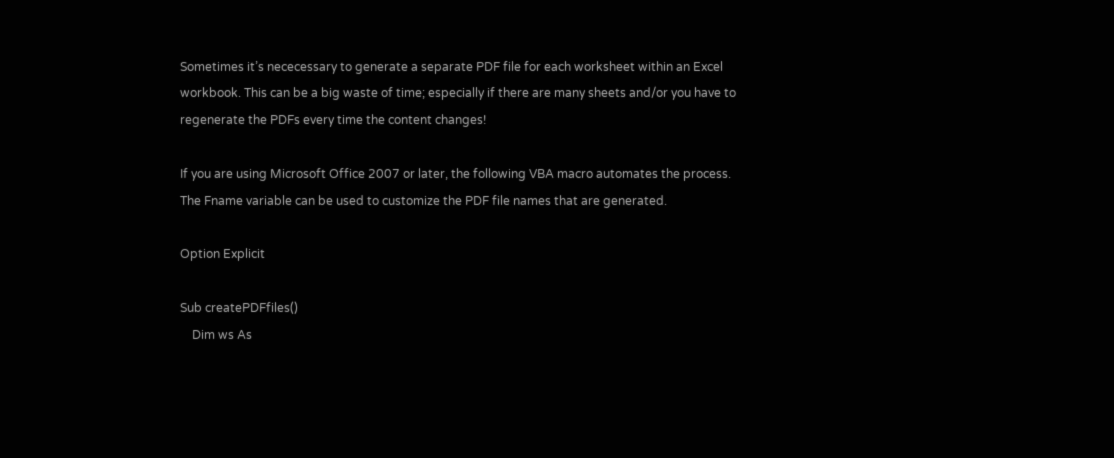Sometimes it’s nececessary to generate a separate PDF file for each worksheet within an Excel workbook. This can be a big waste of time; especially if there are many sheets and/or you have to regenerate the PDFs every time the content changes!

If you are using Microsoft Office 2007 or later, the following VBA macro automates the process. The Fname variable can be used to customize the PDF file names that are generated.

Option Explicit

Sub createPDFfiles()
    Dim ws As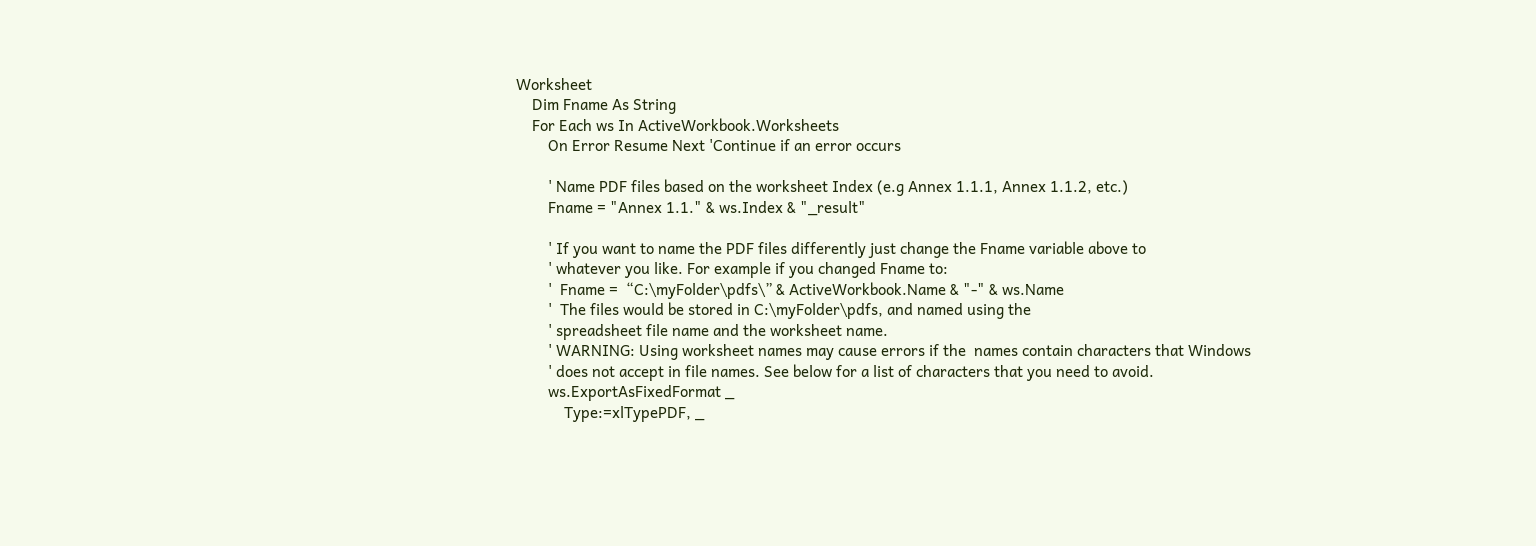Worksheet
    Dim Fname As String
    For Each ws In ActiveWorkbook.Worksheets
        On Error Resume Next 'Continue if an error occurs

        ' Name PDF files based on the worksheet Index (e.g Annex 1.1.1, Annex 1.1.2, etc.)
        Fname = "Annex 1.1." & ws.Index & "_result"

        ' If you want to name the PDF files differently just change the Fname variable above to
        ' whatever you like. For example if you changed Fname to:
        '  Fname =  “C:\myFolder\pdfs\” & ActiveWorkbook.Name & "-" & ws.Name
        '  The files would be stored in C:\myFolder\pdfs, and named using the
        ' spreadsheet file name and the worksheet name.
        ' WARNING: Using worksheet names may cause errors if the  names contain characters that Windows
        ' does not accept in file names. See below for a list of characters that you need to avoid.
        ws.ExportAsFixedFormat _
            Type:=xlTypePDF, _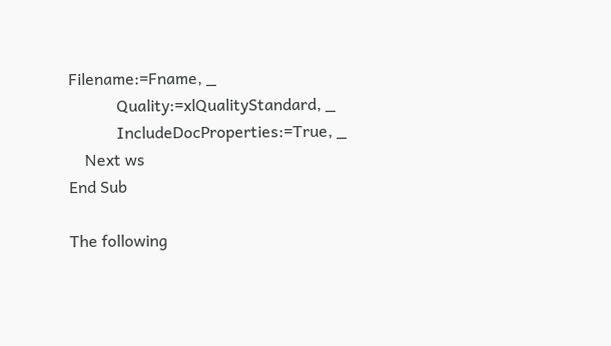Filename:=Fname, _
            Quality:=xlQualityStandard, _
            IncludeDocProperties:=True, _
    Next ws
End Sub

The following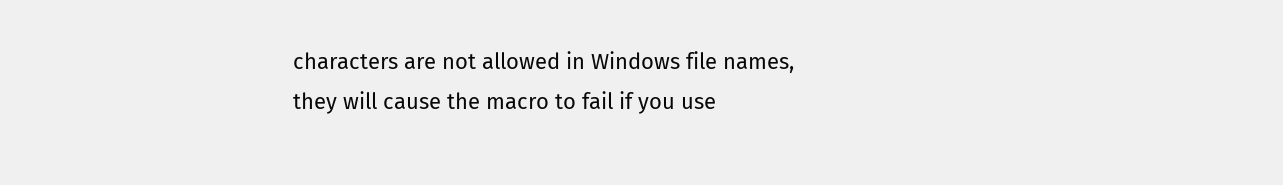characters are not allowed in Windows file names, they will cause the macro to fail if you use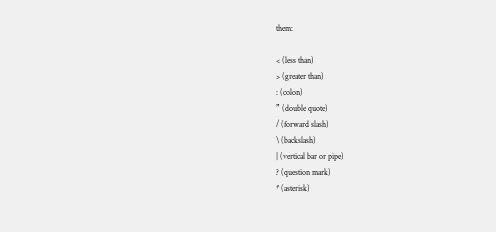them:

< (less than)
> (greater than)
: (colon)
” (double quote)
/ (forward slash)
\ (backslash)
| (vertical bar or pipe)
? (question mark)
* (asterisk)